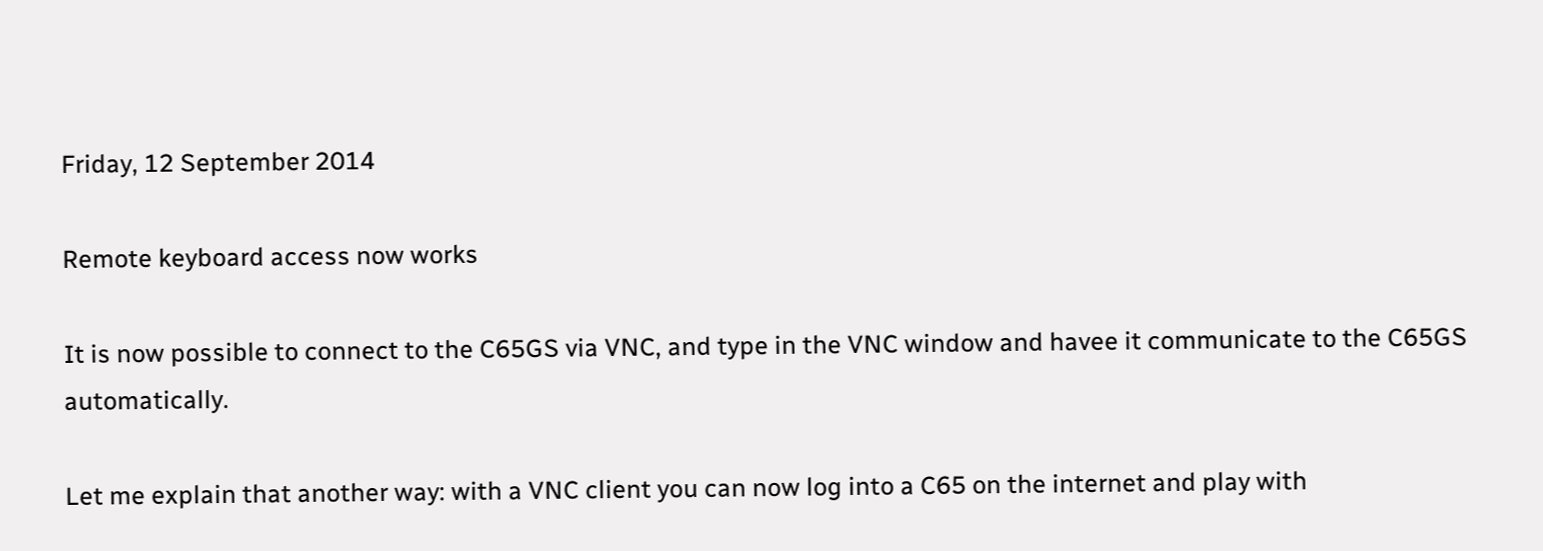Friday, 12 September 2014

Remote keyboard access now works

It is now possible to connect to the C65GS via VNC, and type in the VNC window and havee it communicate to the C65GS automatically.

Let me explain that another way: with a VNC client you can now log into a C65 on the internet and play with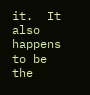it.  It also happens to be the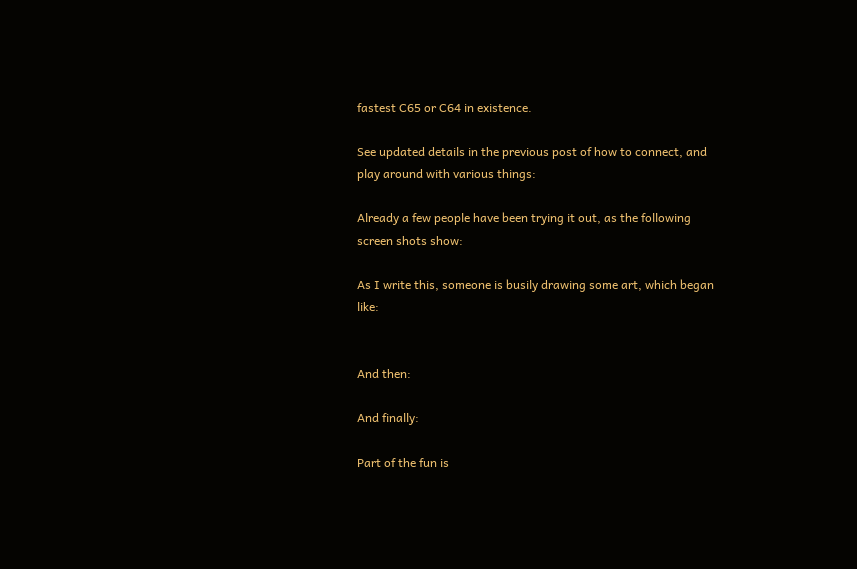fastest C65 or C64 in existence.

See updated details in the previous post of how to connect, and play around with various things:

Already a few people have been trying it out, as the following screen shots show:

As I write this, someone is busily drawing some art, which began like:


And then:

And finally:

Part of the fun is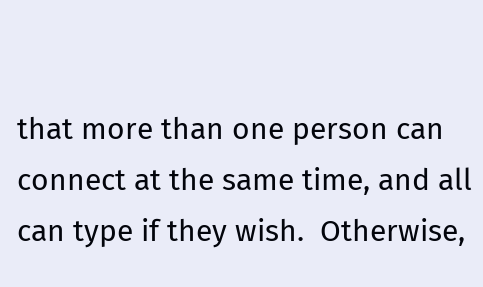that more than one person can connect at the same time, and all can type if they wish.  Otherwise,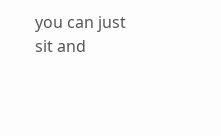you can just sit and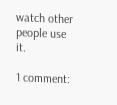watch other people use it.

1 comment: